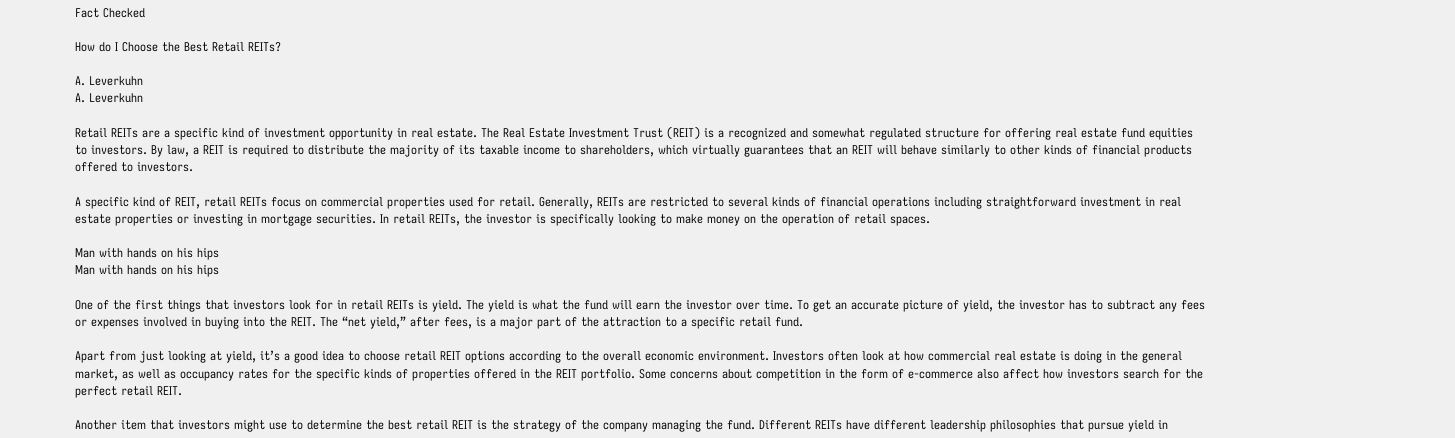Fact Checked

How do I Choose the Best Retail REITs?

A. Leverkuhn
A. Leverkuhn

Retail REITs are a specific kind of investment opportunity in real estate. The Real Estate Investment Trust (REIT) is a recognized and somewhat regulated structure for offering real estate fund equities to investors. By law, a REIT is required to distribute the majority of its taxable income to shareholders, which virtually guarantees that an REIT will behave similarly to other kinds of financial products offered to investors.

A specific kind of REIT, retail REITs focus on commercial properties used for retail. Generally, REITs are restricted to several kinds of financial operations including straightforward investment in real estate properties or investing in mortgage securities. In retail REITs, the investor is specifically looking to make money on the operation of retail spaces.

Man with hands on his hips
Man with hands on his hips

One of the first things that investors look for in retail REITs is yield. The yield is what the fund will earn the investor over time. To get an accurate picture of yield, the investor has to subtract any fees or expenses involved in buying into the REIT. The “net yield,” after fees, is a major part of the attraction to a specific retail fund.

Apart from just looking at yield, it’s a good idea to choose retail REIT options according to the overall economic environment. Investors often look at how commercial real estate is doing in the general market, as well as occupancy rates for the specific kinds of properties offered in the REIT portfolio. Some concerns about competition in the form of e-commerce also affect how investors search for the perfect retail REIT.

Another item that investors might use to determine the best retail REIT is the strategy of the company managing the fund. Different REITs have different leadership philosophies that pursue yield in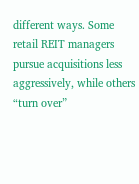different ways. Some retail REIT managers pursue acquisitions less aggressively, while others “turn over”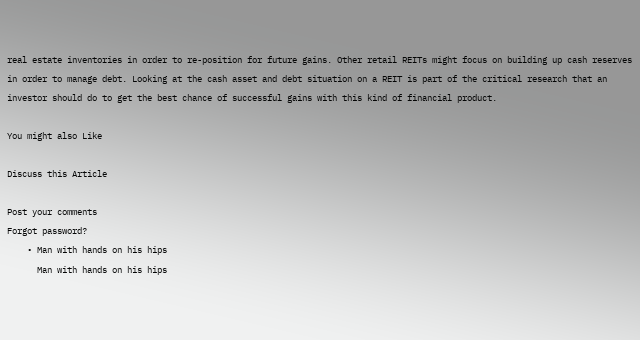real estate inventories in order to re-position for future gains. Other retail REITs might focus on building up cash reserves in order to manage debt. Looking at the cash asset and debt situation on a REIT is part of the critical research that an investor should do to get the best chance of successful gains with this kind of financial product.

You might also Like

Discuss this Article

Post your comments
Forgot password?
    • Man with hands on his hips
      Man with hands on his hips